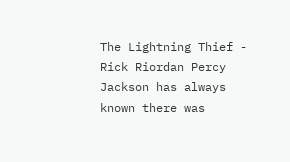The Lightning Thief - Rick Riordan Percy Jackson has always known there was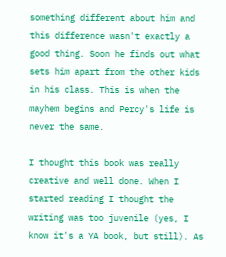something different about him and this difference wasn't exactly a good thing. Soon he finds out what sets him apart from the other kids in his class. This is when the mayhem begins and Percy's life is never the same.

I thought this book was really creative and well done. When I started reading I thought the writing was too juvenile (yes, I know it's a YA book, but still). As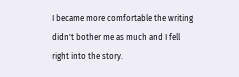I became more comfortable the writing didn't bother me as much and I fell right into the story.